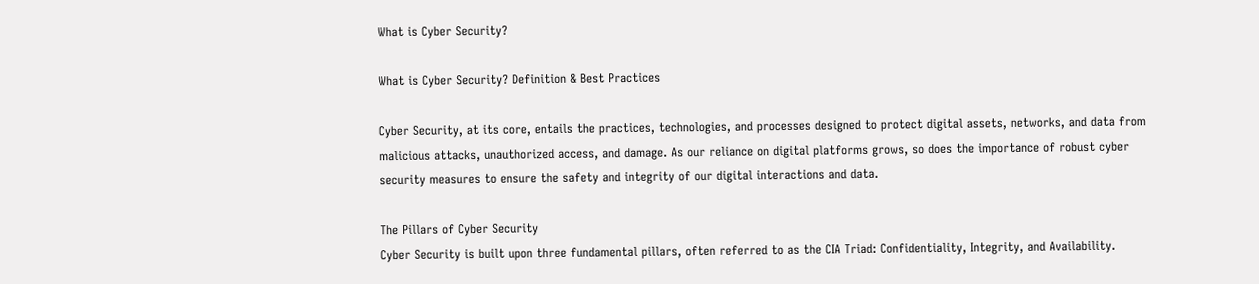What is Cyber Security?

What is Cyber Security? Definition & Best Practices

Cyber Security, at its core, entails the practices, technologies, and processes designed to protect digital assets, networks, and data from malicious attacks, unauthorized access, and damage. As our reliance on digital platforms grows, so does the importance of robust cyber security measures to ensure the safety and integrity of our digital interactions and data.

The Pillars of Cyber Security
Cyber Security is built upon three fundamental pillars, often referred to as the CIA Triad: Confidentiality, Integrity, and Availability.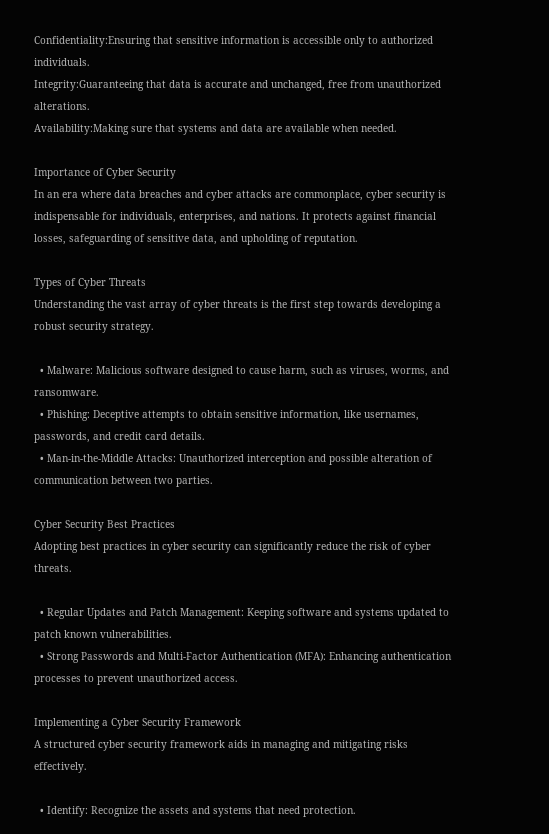Confidentiality:Ensuring that sensitive information is accessible only to authorized individuals.
Integrity:Guaranteeing that data is accurate and unchanged, free from unauthorized alterations.
Availability:Making sure that systems and data are available when needed.

Importance of Cyber Security
In an era where data breaches and cyber attacks are commonplace, cyber security is indispensable for individuals, enterprises, and nations. It protects against financial losses, safeguarding of sensitive data, and upholding of reputation.

Types of Cyber Threats
Understanding the vast array of cyber threats is the first step towards developing a robust security strategy.

  • Malware: Malicious software designed to cause harm, such as viruses, worms, and ransomware.
  • Phishing: Deceptive attempts to obtain sensitive information, like usernames, passwords, and credit card details.
  • Man-in-the-Middle Attacks: Unauthorized interception and possible alteration of communication between two parties.

Cyber Security Best Practices
Adopting best practices in cyber security can significantly reduce the risk of cyber threats.

  • Regular Updates and Patch Management: Keeping software and systems updated to patch known vulnerabilities.
  • Strong Passwords and Multi-Factor Authentication (MFA): Enhancing authentication processes to prevent unauthorized access.

Implementing a Cyber Security Framework
A structured cyber security framework aids in managing and mitigating risks effectively.

  • Identify: Recognize the assets and systems that need protection.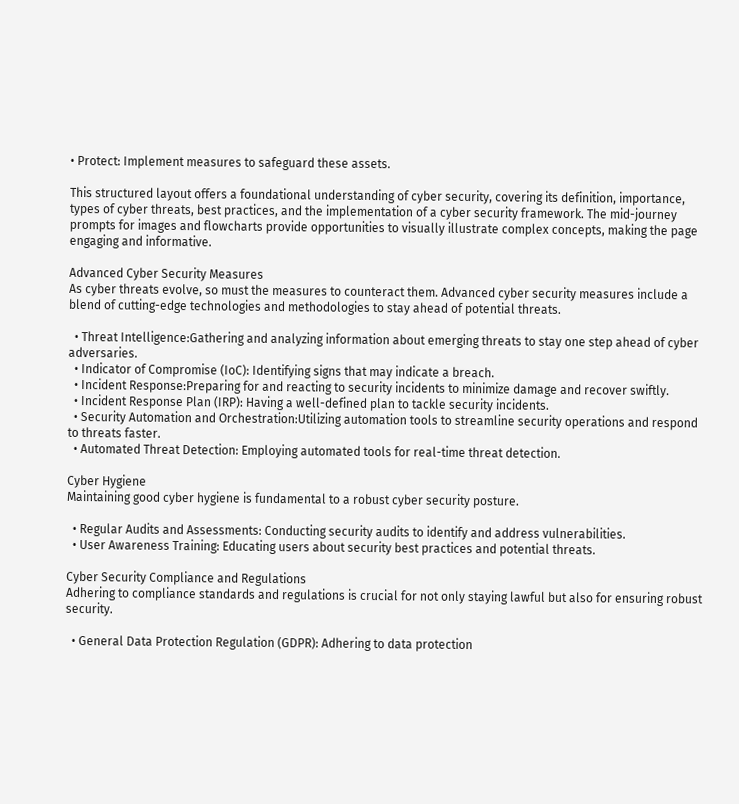• Protect: Implement measures to safeguard these assets.

This structured layout offers a foundational understanding of cyber security, covering its definition, importance, types of cyber threats, best practices, and the implementation of a cyber security framework. The mid-journey prompts for images and flowcharts provide opportunities to visually illustrate complex concepts, making the page engaging and informative.

Advanced Cyber Security Measures
As cyber threats evolve, so must the measures to counteract them. Advanced cyber security measures include a blend of cutting-edge technologies and methodologies to stay ahead of potential threats.

  • Threat Intelligence:Gathering and analyzing information about emerging threats to stay one step ahead of cyber adversaries.
  • Indicator of Compromise (IoC): Identifying signs that may indicate a breach.
  • Incident Response:Preparing for and reacting to security incidents to minimize damage and recover swiftly.
  • Incident Response Plan (IRP): Having a well-defined plan to tackle security incidents.
  • Security Automation and Orchestration:Utilizing automation tools to streamline security operations and respond to threats faster.
  • Automated Threat Detection: Employing automated tools for real-time threat detection.

Cyber Hygiene
Maintaining good cyber hygiene is fundamental to a robust cyber security posture.

  • Regular Audits and Assessments: Conducting security audits to identify and address vulnerabilities.
  • User Awareness Training: Educating users about security best practices and potential threats.

Cyber Security Compliance and Regulations
Adhering to compliance standards and regulations is crucial for not only staying lawful but also for ensuring robust security.

  • General Data Protection Regulation (GDPR): Adhering to data protection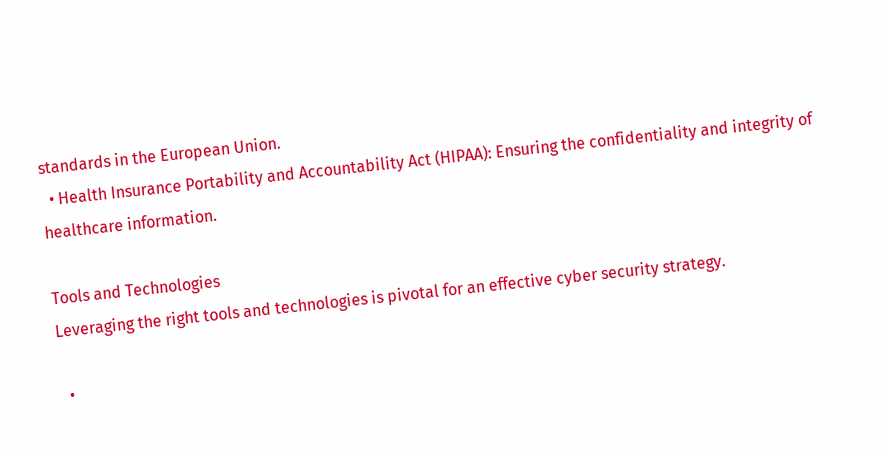standards in the European Union.
  • Health Insurance Portability and Accountability Act (HIPAA): Ensuring the confidentiality and integrity of healthcare information.

Tools and Technologies
Leveraging the right tools and technologies is pivotal for an effective cyber security strategy.

  •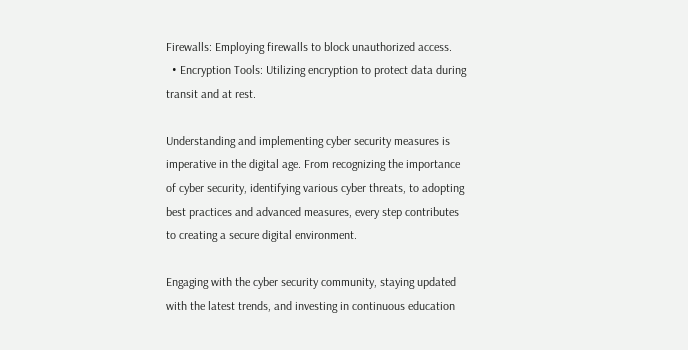Firewalls: Employing firewalls to block unauthorized access.
  • Encryption Tools: Utilizing encryption to protect data during transit and at rest.

Understanding and implementing cyber security measures is imperative in the digital age. From recognizing the importance of cyber security, identifying various cyber threats, to adopting best practices and advanced measures, every step contributes to creating a secure digital environment.

Engaging with the cyber security community, staying updated with the latest trends, and investing in continuous education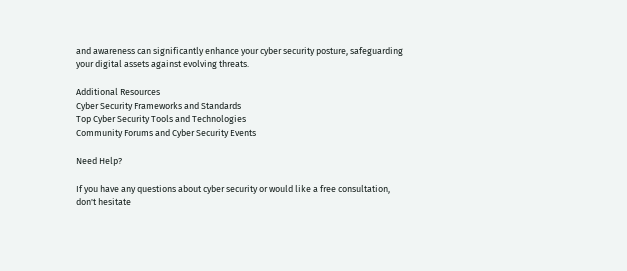and awareness can significantly enhance your cyber security posture, safeguarding your digital assets against evolving threats.

Additional Resources
Cyber Security Frameworks and Standards
Top Cyber Security Tools and Technologies
Community Forums and Cyber Security Events

Need Help?

If you have any questions about cyber security or would like a free consultation, don't hesitate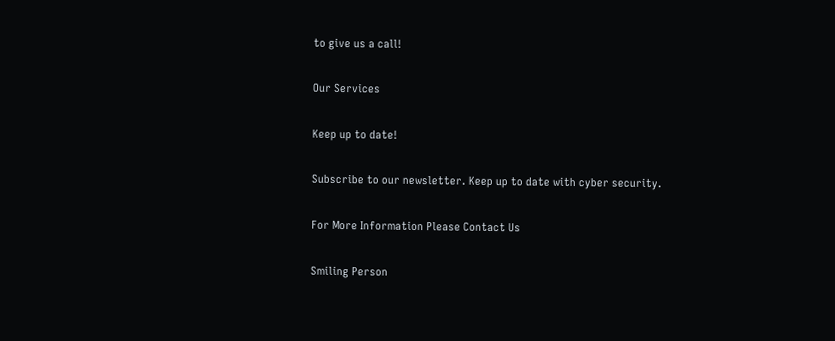to give us a call!

Our Services

Keep up to date!

Subscribe to our newsletter. Keep up to date with cyber security.

For More Information Please Contact Us

Smiling Person